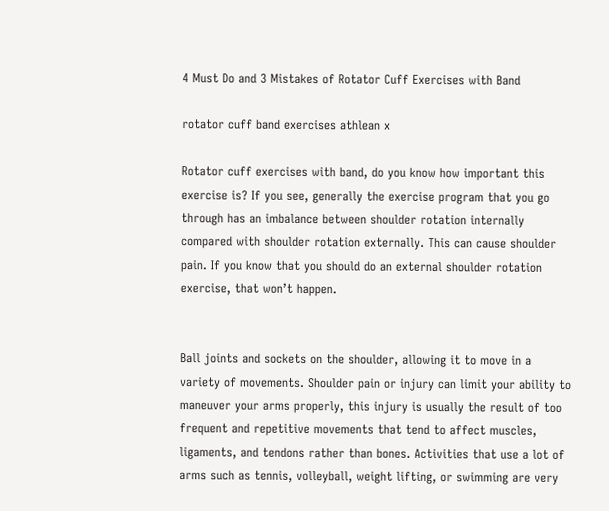4 Must Do and 3 Mistakes of Rotator Cuff Exercises with Band

rotator cuff band exercises athlean x

Rotator cuff exercises with band, do you know how important this exercise is? If you see, generally the exercise program that you go through has an imbalance between shoulder rotation internally compared with shoulder rotation externally. This can cause shoulder pain. If you know that you should do an external shoulder rotation exercise, that won’t happen.


Ball joints and sockets on the shoulder, allowing it to move in a variety of movements. Shoulder pain or injury can limit your ability to maneuver your arms properly, this injury is usually the result of too frequent and repetitive movements that tend to affect muscles, ligaments, and tendons rather than bones. Activities that use a lot of arms such as tennis, volleyball, weight lifting, or swimming are very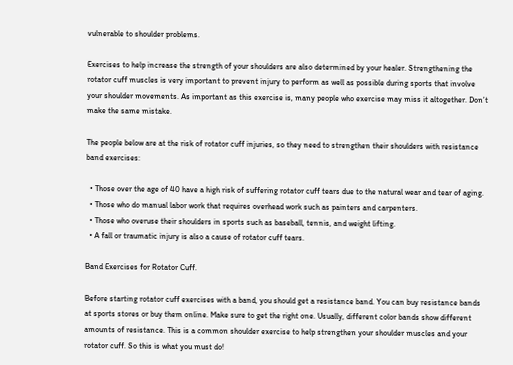vulnerable to shoulder problems.

Exercises to help increase the strength of your shoulders are also determined by your healer. Strengthening the rotator cuff muscles is very important to prevent injury to perform as well as possible during sports that involve your shoulder movements. As important as this exercise is, many people who exercise may miss it altogether. Don’t make the same mistake.

The people below are at the risk of rotator cuff injuries, so they need to strengthen their shoulders with resistance band exercises:

  • Those over the age of 40 have a high risk of suffering rotator cuff tears due to the natural wear and tear of aging.
  • Those who do manual labor work that requires overhead work such as painters and carpenters.
  • Those who overuse their shoulders in sports such as baseball, tennis, and weight lifting.
  • A fall or traumatic injury is also a cause of rotator cuff tears.

Band Exercises for Rotator Cuff.

Before starting rotator cuff exercises with a band, you should get a resistance band. You can buy resistance bands at sports stores or buy them online. Make sure to get the right one. Usually, different color bands show different amounts of resistance. This is a common shoulder exercise to help strengthen your shoulder muscles and your rotator cuff. So this is what you must do!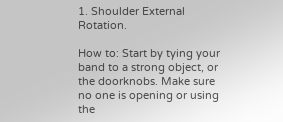1. Shoulder External Rotation.

How to: Start by tying your band to a strong object, or the doorknobs. Make sure no one is opening or using the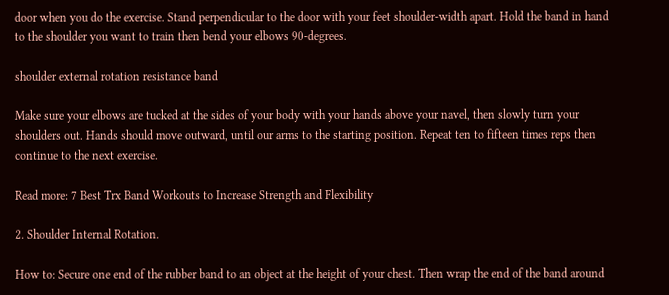door when you do the exercise. Stand perpendicular to the door with your feet shoulder-width apart. Hold the band in hand to the shoulder you want to train then bend your elbows 90-degrees.

shoulder external rotation resistance band

Make sure your elbows are tucked at the sides of your body with your hands above your navel, then slowly turn your shoulders out. Hands should move outward, until our arms to the starting position. Repeat ten to fifteen times reps then continue to the next exercise.

Read more: 7 Best Trx Band Workouts to Increase Strength and Flexibility

2. Shoulder Internal Rotation.

How to: Secure one end of the rubber band to an object at the height of your chest. Then wrap the end of the band around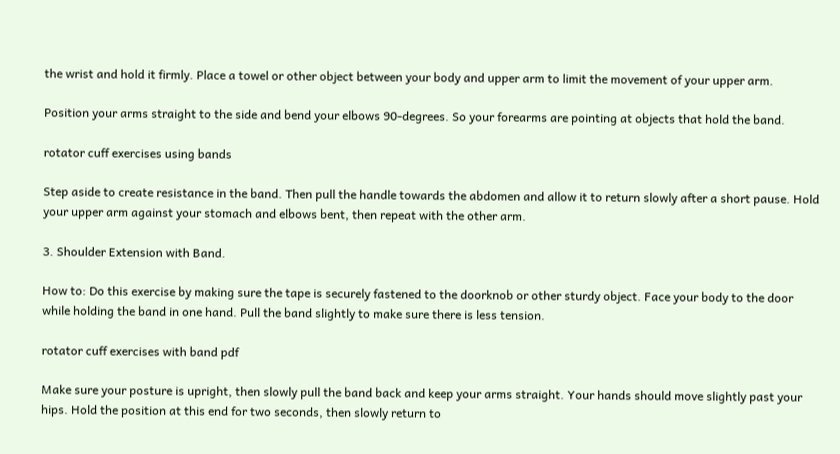the wrist and hold it firmly. Place a towel or other object between your body and upper arm to limit the movement of your upper arm.

Position your arms straight to the side and bend your elbows 90-degrees. So your forearms are pointing at objects that hold the band.

rotator cuff exercises using bands

Step aside to create resistance in the band. Then pull the handle towards the abdomen and allow it to return slowly after a short pause. Hold your upper arm against your stomach and elbows bent, then repeat with the other arm.

3. Shoulder Extension with Band.

How to: Do this exercise by making sure the tape is securely fastened to the doorknob or other sturdy object. Face your body to the door while holding the band in one hand. Pull the band slightly to make sure there is less tension.

rotator cuff exercises with band pdf

Make sure your posture is upright, then slowly pull the band back and keep your arms straight. Your hands should move slightly past your hips. Hold the position at this end for two seconds, then slowly return to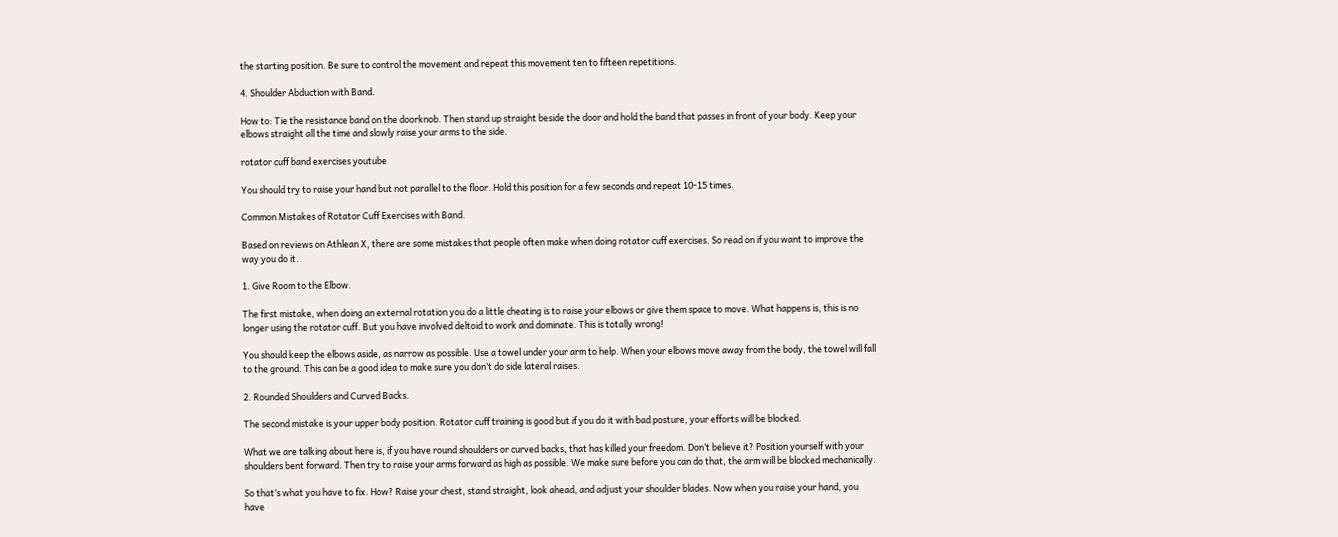the starting position. Be sure to control the movement and repeat this movement ten to fifteen repetitions.

4. Shoulder Abduction with Band.

How to: Tie the resistance band on the doorknob. Then stand up straight beside the door and hold the band that passes in front of your body. Keep your elbows straight all the time and slowly raise your arms to the side.

rotator cuff band exercises youtube

You should try to raise your hand but not parallel to the floor. Hold this position for a few seconds and repeat 10-15 times.

Common Mistakes of Rotator Cuff Exercises with Band.

Based on reviews on Athlean X, there are some mistakes that people often make when doing rotator cuff exercises. So read on if you want to improve the way you do it.

1. Give Room to the Elbow.

The first mistake, when doing an external rotation you do a little cheating is to raise your elbows or give them space to move. What happens is, this is no longer using the rotator cuff. But you have involved deltoid to work and dominate. This is totally wrong!

You should keep the elbows aside, as narrow as possible. Use a towel under your arm to help. When your elbows move away from the body, the towel will fall to the ground. This can be a good idea to make sure you don’t do side lateral raises.

2. Rounded Shoulders and Curved Backs.

The second mistake is your upper body position. Rotator cuff training is good but if you do it with bad posture, your efforts will be blocked.

What we are talking about here is, if you have round shoulders or curved backs, that has killed your freedom. Don’t believe it? Position yourself with your shoulders bent forward. Then try to raise your arms forward as high as possible. We make sure before you can do that, the arm will be blocked mechanically.

So that’s what you have to fix. How? Raise your chest, stand straight, look ahead, and adjust your shoulder blades. Now when you raise your hand, you have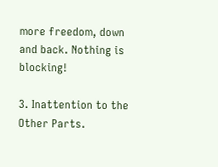more freedom, down and back. Nothing is blocking!

3. Inattention to the Other Parts.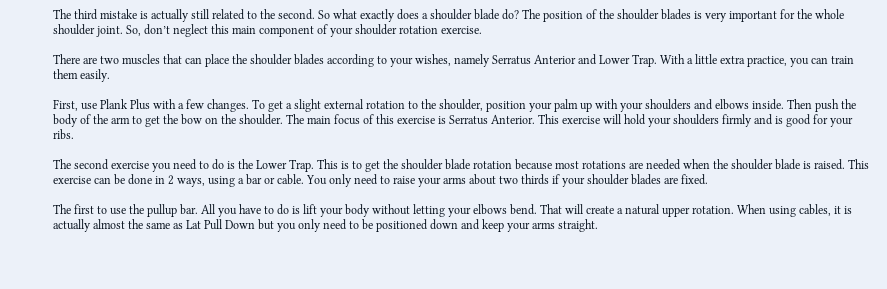The third mistake is actually still related to the second. So what exactly does a shoulder blade do? The position of the shoulder blades is very important for the whole shoulder joint. So, don’t neglect this main component of your shoulder rotation exercise.

There are two muscles that can place the shoulder blades according to your wishes, namely Serratus Anterior and Lower Trap. With a little extra practice, you can train them easily.

First, use Plank Plus with a few changes. To get a slight external rotation to the shoulder, position your palm up with your shoulders and elbows inside. Then push the body of the arm to get the bow on the shoulder. The main focus of this exercise is Serratus Anterior. This exercise will hold your shoulders firmly and is good for your ribs.

The second exercise you need to do is the Lower Trap. This is to get the shoulder blade rotation because most rotations are needed when the shoulder blade is raised. This exercise can be done in 2 ways, using a bar or cable. You only need to raise your arms about two thirds if your shoulder blades are fixed.

The first to use the pullup bar. All you have to do is lift your body without letting your elbows bend. That will create a natural upper rotation. When using cables, it is actually almost the same as Lat Pull Down but you only need to be positioned down and keep your arms straight.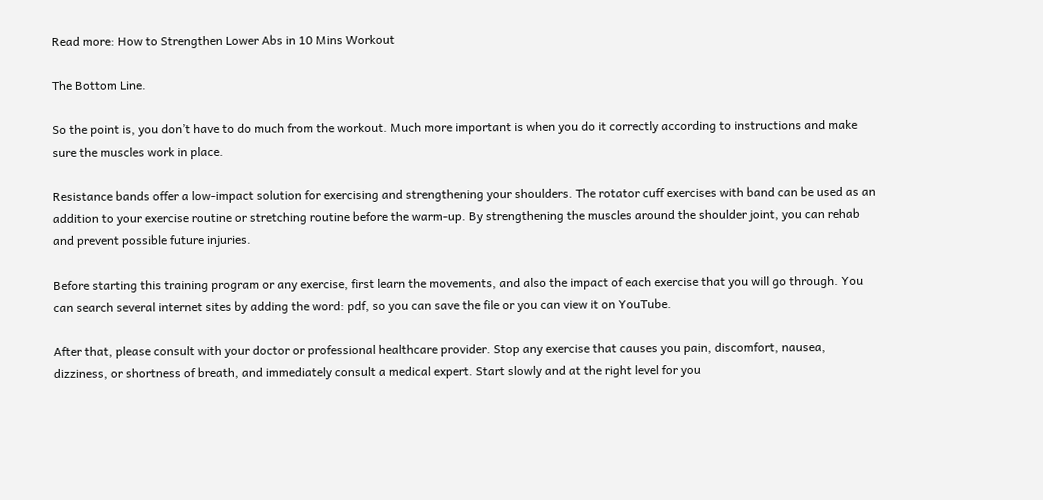Read more: How to Strengthen Lower Abs in 10 Mins Workout

The Bottom Line.

So the point is, you don’t have to do much from the workout. Much more important is when you do it correctly according to instructions and make sure the muscles work in place.

Resistance bands offer a low-impact solution for exercising and strengthening your shoulders. The rotator cuff exercises with band can be used as an addition to your exercise routine or stretching routine before the warm-up. By strengthening the muscles around the shoulder joint, you can rehab and prevent possible future injuries.

Before starting this training program or any exercise, first learn the movements, and also the impact of each exercise that you will go through. You can search several internet sites by adding the word: pdf, so you can save the file or you can view it on YouTube.

After that, please consult with your doctor or professional healthcare provider. Stop any exercise that causes you pain, discomfort, nausea, dizziness, or shortness of breath, and immediately consult a medical expert. Start slowly and at the right level for you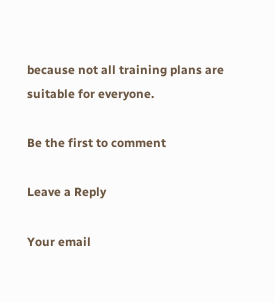because not all training plans are suitable for everyone.

Be the first to comment

Leave a Reply

Your email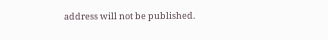address will not be published.